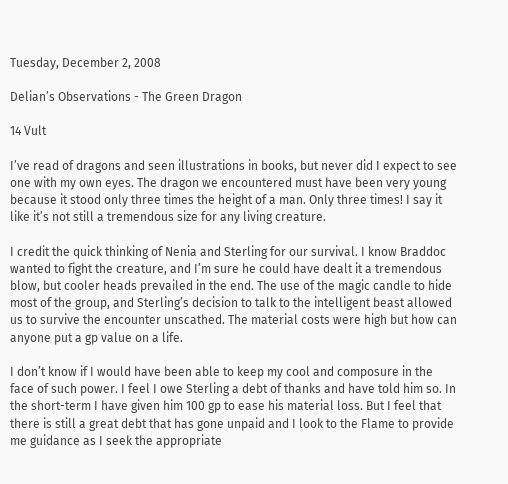Tuesday, December 2, 2008

Delian’s Observations - The Green Dragon

14 Vult

I’ve read of dragons and seen illustrations in books, but never did I expect to see one with my own eyes. The dragon we encountered must have been very young because it stood only three times the height of a man. Only three times! I say it like it’s not still a tremendous size for any living creature.

I credit the quick thinking of Nenia and Sterling for our survival. I know Braddoc wanted to fight the creature, and I’m sure he could have dealt it a tremendous blow, but cooler heads prevailed in the end. The use of the magic candle to hide most of the group, and Sterling’s decision to talk to the intelligent beast allowed us to survive the encounter unscathed. The material costs were high but how can anyone put a gp value on a life.

I don’t know if I would have been able to keep my cool and composure in the face of such power. I feel I owe Sterling a debt of thanks and have told him so. In the short-term I have given him 100 gp to ease his material loss. But I feel that there is still a great debt that has gone unpaid and I look to the Flame to provide me guidance as I seek the appropriate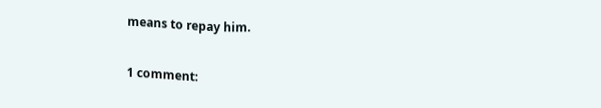means to repay him.

1 comment: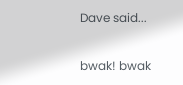Dave said...

bwak! bwak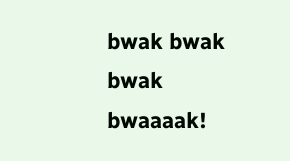bwak bwak bwak bwaaaak!